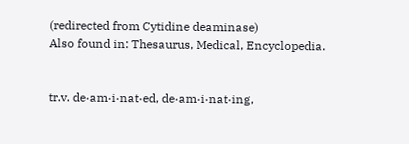(redirected from Cytidine deaminase)
Also found in: Thesaurus, Medical, Encyclopedia.


tr.v. de·am·i·nat·ed, de·am·i·nat·ing,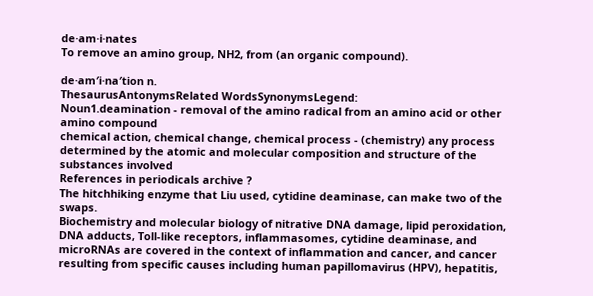de·am·i·nates
To remove an amino group, NH2, from (an organic compound).

de·am′i·na′tion n.
ThesaurusAntonymsRelated WordsSynonymsLegend:
Noun1.deamination - removal of the amino radical from an amino acid or other amino compound
chemical action, chemical change, chemical process - (chemistry) any process determined by the atomic and molecular composition and structure of the substances involved
References in periodicals archive ?
The hitchhiking enzyme that Liu used, cytidine deaminase, can make two of the swaps.
Biochemistry and molecular biology of nitrative DNA damage, lipid peroxidation, DNA adducts, Toll-like receptors, inflammasomes, cytidine deaminase, and microRNAs are covered in the context of inflammation and cancer, and cancer resulting from specific causes including human papillomavirus (HPV), hepatitis,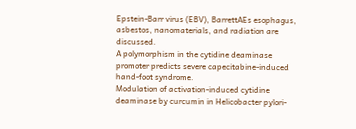Epstein-Barr virus (EBV), BarrettAEs esophagus, asbestos, nanomaterials, and radiation are discussed.
A polymorphism in the cytidine deaminase promoter predicts severe capecitabine-induced hand-foot syndrome.
Modulation of activation-induced cytidine deaminase by curcumin in Helicobacter pylori-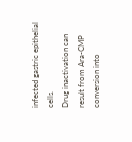infected gastric epithelial cells.
Drug inactivation can result from Ara-CMP conversion into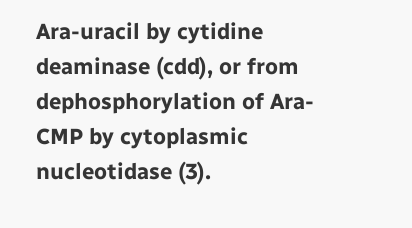Ara-uracil by cytidine deaminase (cdd), or from dephosphorylation of Ara-CMP by cytoplasmic nucleotidase (3).